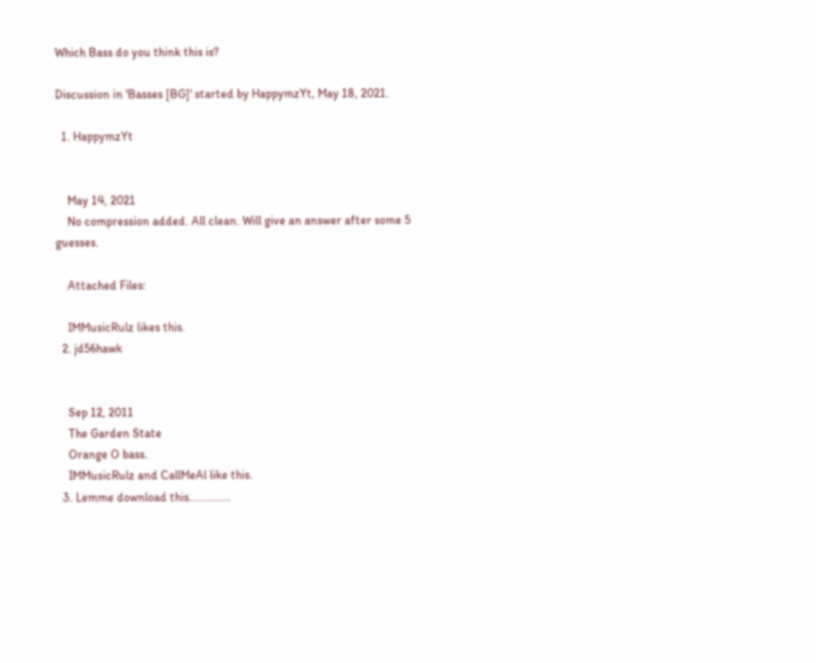Which Bass do you think this is?

Discussion in 'Basses [BG]' started by HappymzYt, May 18, 2021.

  1. HappymzYt


    May 14, 2021
    No compression added. All clean. Will give an answer after some 5 guesses.

    Attached Files:

    IMMusicRulz likes this.
  2. jd56hawk


    Sep 12, 2011
    The Garden State
    Orange O bass.
    IMMusicRulz and CallMeAl like this.
  3. Lemme download this..............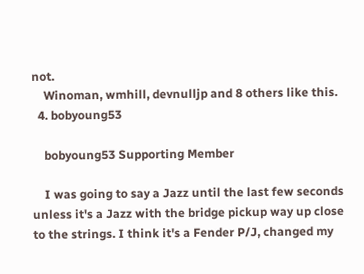not.
    Winoman, wmhill, devnulljp and 8 others like this.
  4. bobyoung53

    bobyoung53 Supporting Member

    I was going to say a Jazz until the last few seconds unless it's a Jazz with the bridge pickup way up close to the strings. I think it's a Fender P/J, changed my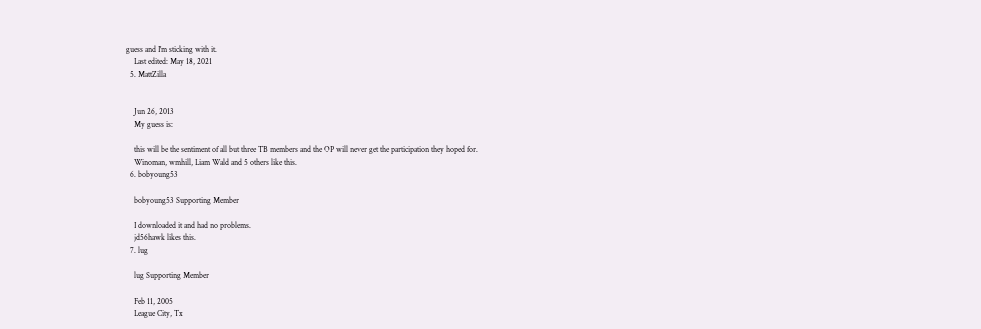guess and I'm sticking with it.
    Last edited: May 18, 2021
  5. MattZilla


    Jun 26, 2013
    My guess is:

    this will be the sentiment of all but three TB members and the OP will never get the participation they hoped for.
    Winoman, wmhill, Liam Wald and 5 others like this.
  6. bobyoung53

    bobyoung53 Supporting Member

    I downloaded it and had no problems.
    jd56hawk likes this.
  7. lug

    lug Supporting Member

    Feb 11, 2005
    League City, Tx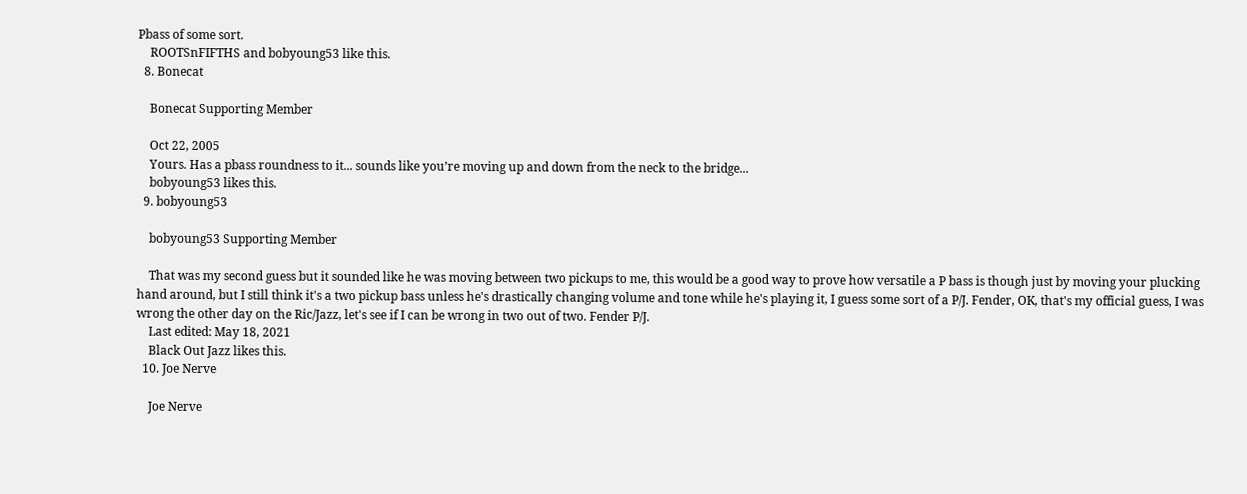Pbass of some sort.
    ROOTSnFIFTHS and bobyoung53 like this.
  8. Bonecat

    Bonecat Supporting Member

    Oct 22, 2005
    Yours. Has a pbass roundness to it... sounds like you’re moving up and down from the neck to the bridge...
    bobyoung53 likes this.
  9. bobyoung53

    bobyoung53 Supporting Member

    That was my second guess but it sounded like he was moving between two pickups to me, this would be a good way to prove how versatile a P bass is though just by moving your plucking hand around, but I still think it's a two pickup bass unless he's drastically changing volume and tone while he's playing it, I guess some sort of a P/J. Fender, OK, that's my official guess, I was wrong the other day on the Ric/Jazz, let's see if I can be wrong in two out of two. Fender P/J.
    Last edited: May 18, 2021
    Black Out Jazz likes this.
  10. Joe Nerve

    Joe Nerve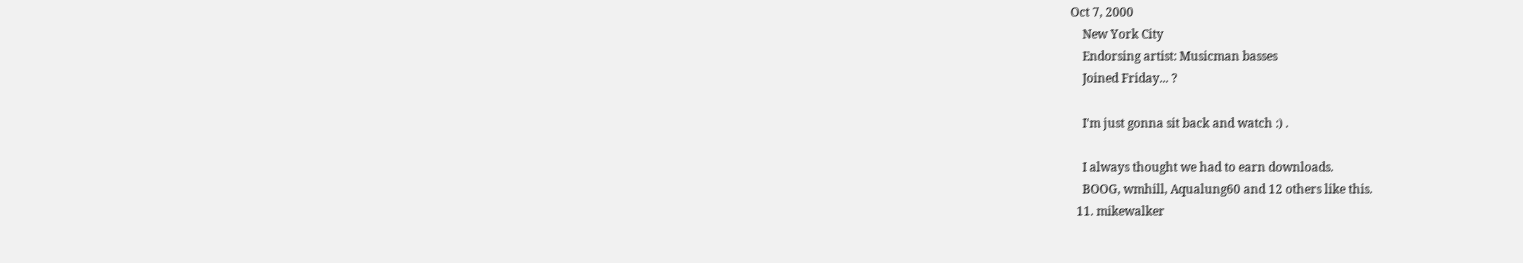Oct 7, 2000
    New York City
    Endorsing artist: Musicman basses
    Joined Friday... ?

    I'm just gonna sit back and watch :) .

    I always thought we had to earn downloads.
    BOOG, wmhill, Aqualung60 and 12 others like this.
  11. mikewalker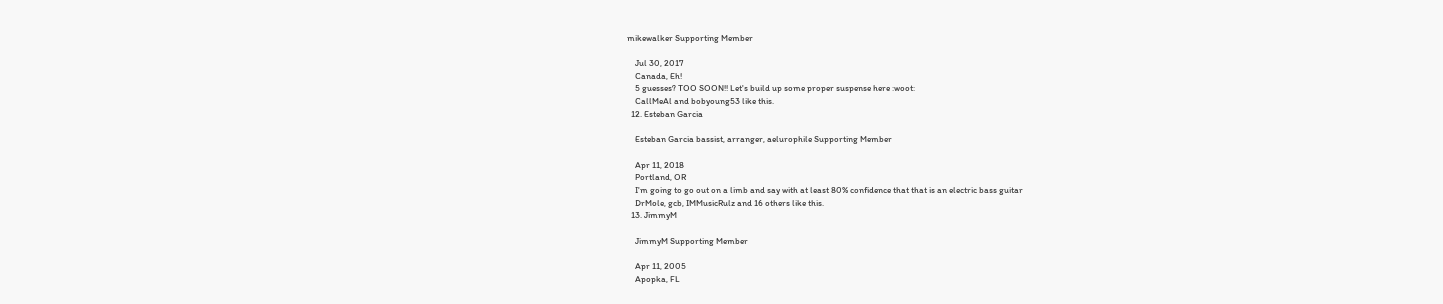mikewalker Supporting Member

    Jul 30, 2017
    Canada, Eh!
    5 guesses? TOO SOON!! Let's build up some proper suspense here :woot:
    CallMeAl and bobyoung53 like this.
  12. Esteban Garcia

    Esteban Garcia bassist, arranger, aelurophile Supporting Member

    Apr 11, 2018
    Portland, OR
    I'm going to go out on a limb and say with at least 80% confidence that that is an electric bass guitar
    DrMole, gcb, IMMusicRulz and 16 others like this.
  13. JimmyM

    JimmyM Supporting Member

    Apr 11, 2005
    Apopka, FL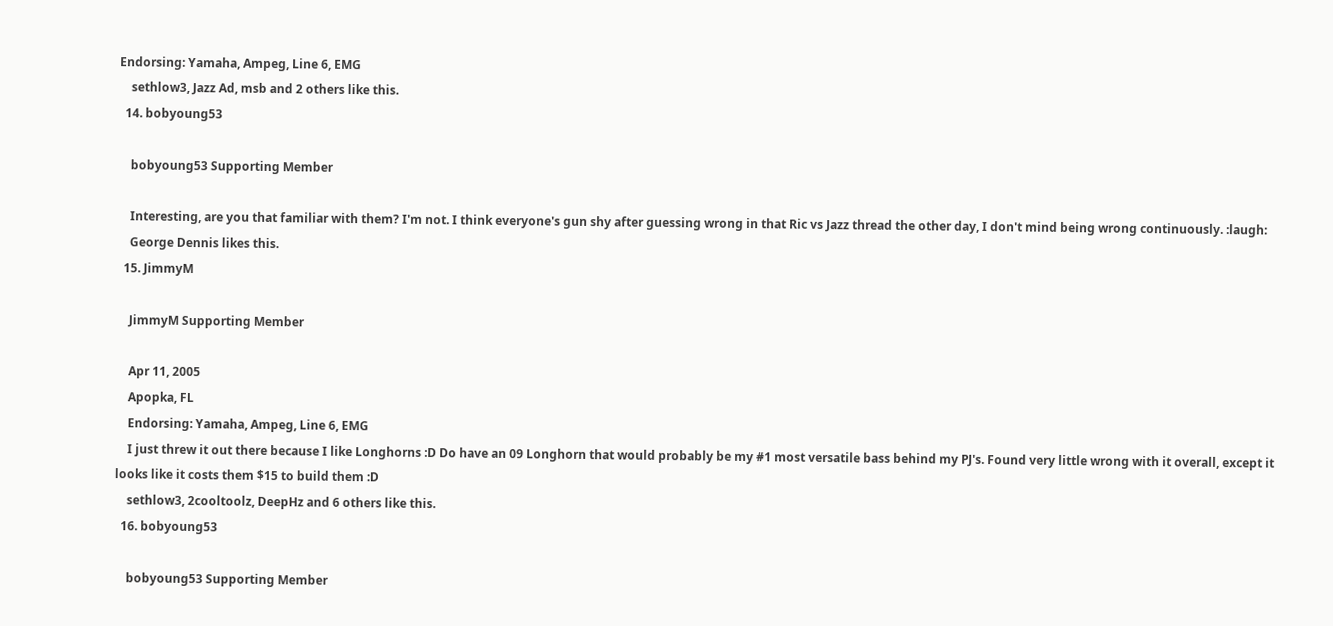Endorsing: Yamaha, Ampeg, Line 6, EMG
    sethlow3, Jazz Ad, msb and 2 others like this.
  14. bobyoung53

    bobyoung53 Supporting Member

    Interesting, are you that familiar with them? I'm not. I think everyone's gun shy after guessing wrong in that Ric vs Jazz thread the other day, I don't mind being wrong continuously. :laugh:
    George Dennis likes this.
  15. JimmyM

    JimmyM Supporting Member

    Apr 11, 2005
    Apopka, FL
    Endorsing: Yamaha, Ampeg, Line 6, EMG
    I just threw it out there because I like Longhorns :D Do have an 09 Longhorn that would probably be my #1 most versatile bass behind my PJ's. Found very little wrong with it overall, except it looks like it costs them $15 to build them :D
    sethlow3, 2cooltoolz, DeepHz and 6 others like this.
  16. bobyoung53

    bobyoung53 Supporting Member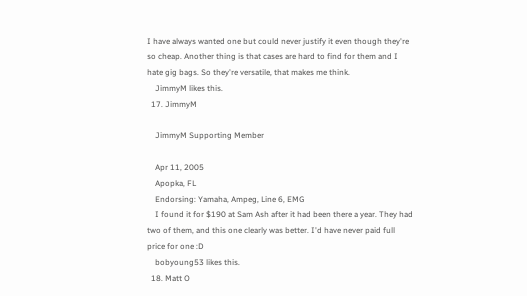I have always wanted one but could never justify it even though they're so cheap. Another thing is that cases are hard to find for them and I hate gig bags. So they're versatile, that makes me think.
    JimmyM likes this.
  17. JimmyM

    JimmyM Supporting Member

    Apr 11, 2005
    Apopka, FL
    Endorsing: Yamaha, Ampeg, Line 6, EMG
    I found it for $190 at Sam Ash after it had been there a year. They had two of them, and this one clearly was better. I'd have never paid full price for one :D
    bobyoung53 likes this.
  18. Matt O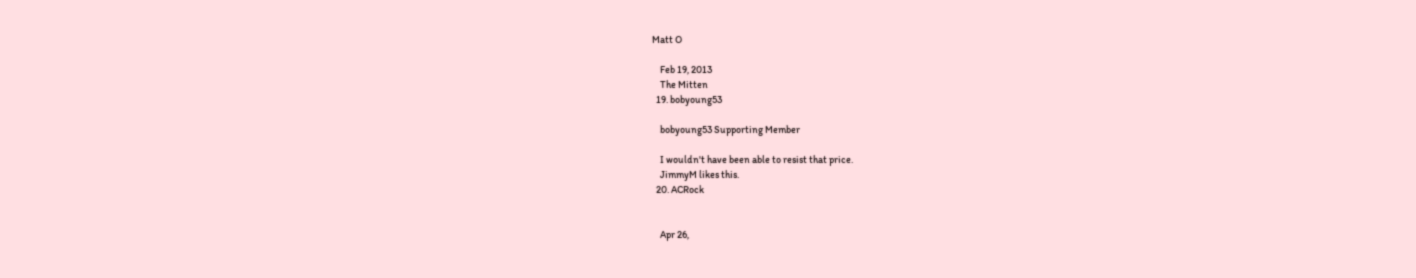Matt O

    Feb 19, 2013
    The Mitten
  19. bobyoung53

    bobyoung53 Supporting Member

    I wouldn't have been able to resist that price.
    JimmyM likes this.
  20. ACRock


    Apr 26,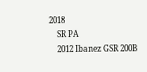2018
    SR PA
    2012 Ibanez GSR 200B